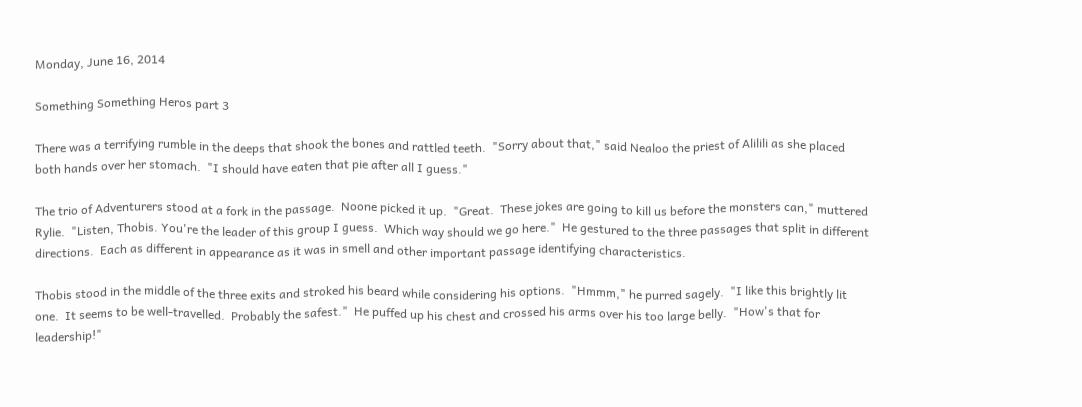Monday, June 16, 2014

Something Something Heros part 3

There was a terrifying rumble in the deeps that shook the bones and rattled teeth.  "Sorry about that," said Nealoo the priest of Alilili as she placed both hands over her stomach.  "I should have eaten that pie after all I guess."

The trio of Adventurers stood at a fork in the passage.  Noone picked it up.  "Great.  These jokes are going to kill us before the monsters can," muttered Rylie.  "Listen, Thobis. You're the leader of this group I guess.  Which way should we go here."  He gestured to the three passages that split in different directions.  Each as different in appearance as it was in smell and other important passage identifying characteristics.

Thobis stood in the middle of the three exits and stroked his beard while considering his options.  "Hmmm," he purred sagely.  "I like this brightly lit one.  It seems to be well-travelled.  Probably the safest."  He puffed up his chest and crossed his arms over his too large belly.  "How's that for leadership!"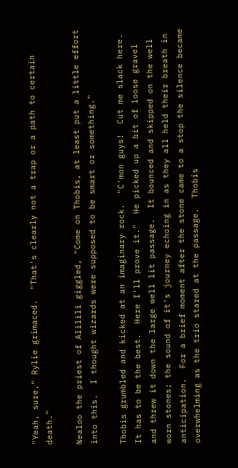"Yeah, sure," Rylie grimaced.  "That's clearly not a trap or a path to certain death."

Nealoo the priest of Alilili giggled, "Come on Thobis, at least put a little effort into this.  I thought wizards were supposed to be smart or something."

Thobis grumbled and kicked at an imaginary rock.  "C'mon guys!  Cut me slack here.  It has to be the best.  Here I'll prove it."  He picked up a bit of loose gravel and threw it down the large well lit passage.  It bounced and skipped on the well worn stones; the sound of it's journey echoing in as they all held their breath in anticipation.  For a brief moment after the stone came to a stop the silence became overwhelming as the trio stared at the passage.  Thobis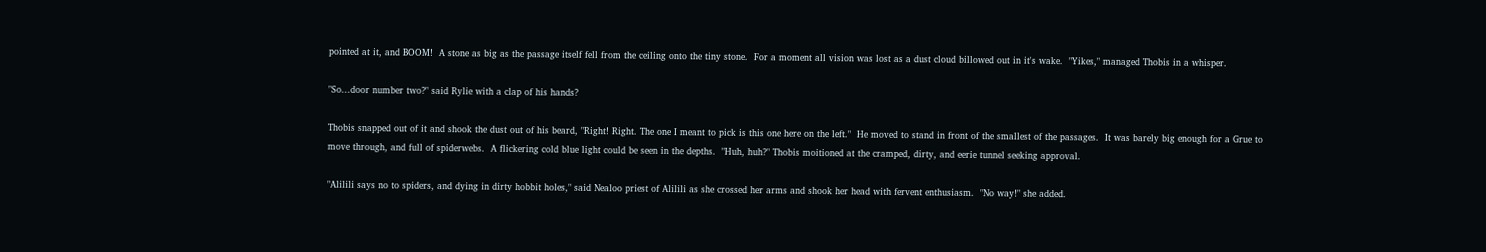pointed at it, and BOOM!  A stone as big as the passage itself fell from the ceiling onto the tiny stone.  For a moment all vision was lost as a dust cloud billowed out in it's wake.  "Yikes," managed Thobis in a whisper.

"So...door number two?" said Rylie with a clap of his hands?

Thobis snapped out of it and shook the dust out of his beard, "Right! Right. The one I meant to pick is this one here on the left."  He moved to stand in front of the smallest of the passages.  It was barely big enough for a Grue to move through, and full of spiderwebs.  A flickering cold blue light could be seen in the depths.  "Huh, huh?" Thobis moitioned at the cramped, dirty, and eerie tunnel seeking approval.

"Alilili says no to spiders, and dying in dirty hobbit holes," said Nealoo priest of Alilili as she crossed her arms and shook her head with fervent enthusiasm.  "No way!" she added.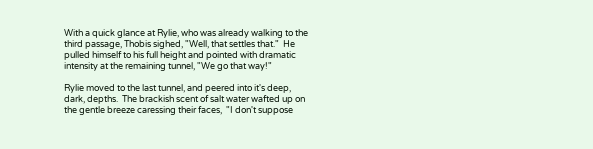With a quick glance at Rylie, who was already walking to the third passage, Thobis sighed, "Well, that settles that."  He pulled himself to his full height and pointed with dramatic intensity at the remaining tunnel, "We go that way!"

Rylie moved to the last tunnel, and peered into it's deep, dark, depths.  The brackish scent of salt water wafted up on the gentle breeze caressing their faces,  "I don't suppose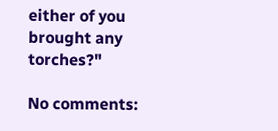either of you brought any torches?"

No comments: